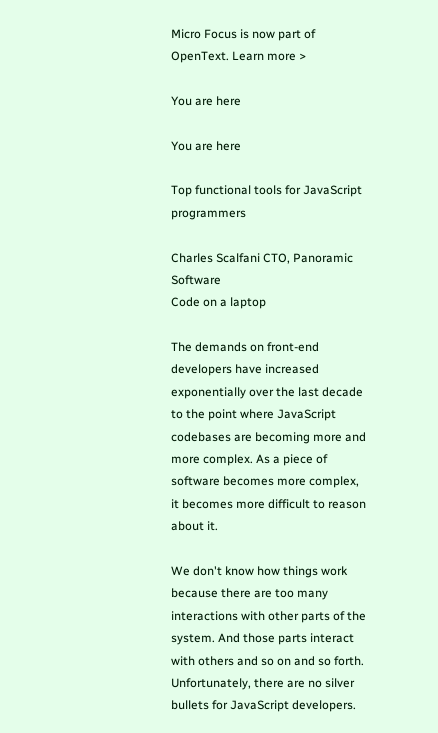Micro Focus is now part of OpenText. Learn more >

You are here

You are here

Top functional tools for JavaScript programmers

Charles Scalfani CTO, Panoramic Software
Code on a laptop

The demands on front-end developers have increased exponentially over the last decade to the point where JavaScript codebases are becoming more and more complex. As a piece of software becomes more complex, it becomes more difficult to reason about it.

We don't know how things work because there are too many interactions with other parts of the system. And those parts interact with others and so on and so forth. Unfortunately, there are no silver bullets for JavaScript developers.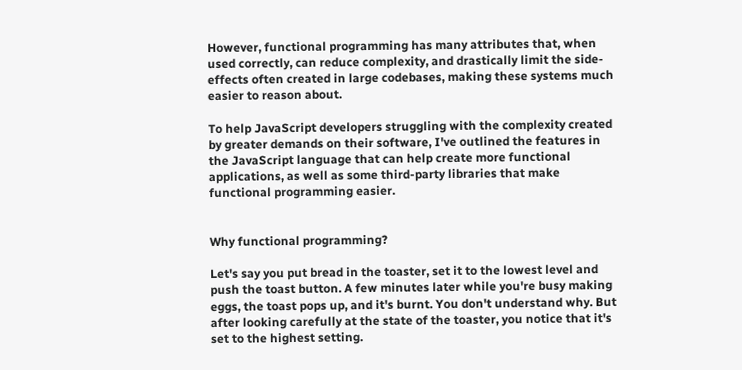However, functional programming has many attributes that, when used correctly, can reduce complexity, and drastically limit the side-effects often created in large codebases, making these systems much easier to reason about.

To help JavaScript developers struggling with the complexity created by greater demands on their software, I've outlined the features in the JavaScript language that can help create more functional applications, as well as some third-party libraries that make functional programming easier.


Why functional programming?

Let's say you put bread in the toaster, set it to the lowest level and push the toast button. A few minutes later while you're busy making eggs, the toast pops up, and it's burnt. You don't understand why. But after looking carefully at the state of the toaster, you notice that it's set to the highest setting.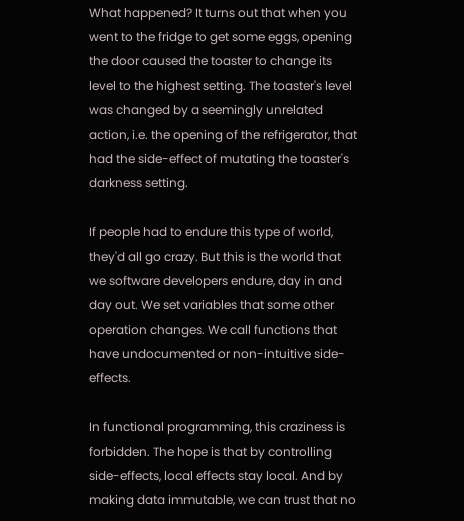What happened? It turns out that when you went to the fridge to get some eggs, opening the door caused the toaster to change its level to the highest setting. The toaster's level was changed by a seemingly unrelated action, i.e. the opening of the refrigerator, that had the side-effect of mutating the toaster's darkness setting.

If people had to endure this type of world, they'd all go crazy. But this is the world that we software developers endure, day in and day out. We set variables that some other operation changes. We call functions that have undocumented or non-intuitive side-effects.

In functional programming, this craziness is forbidden. The hope is that by controlling side-effects, local effects stay local. And by making data immutable, we can trust that no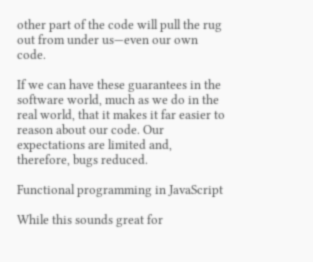other part of the code will pull the rug out from under us—even our own code.

If we can have these guarantees in the software world, much as we do in the real world, that it makes it far easier to reason about our code. Our expectations are limited and, therefore, bugs reduced.

Functional programming in JavaScript

While this sounds great for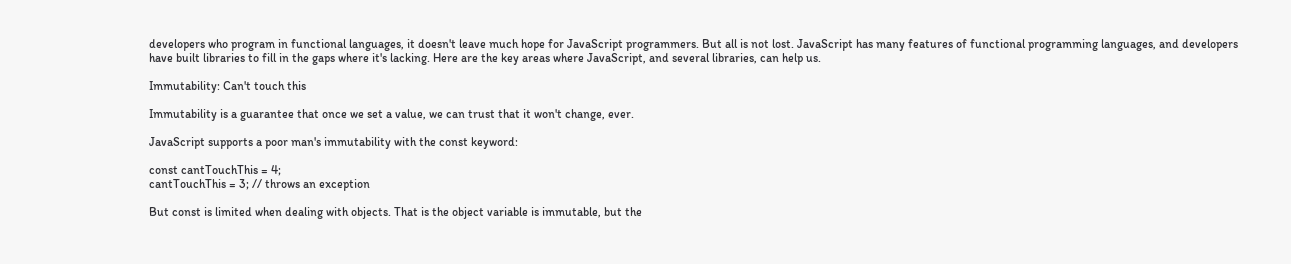developers who program in functional languages, it doesn't leave much hope for JavaScript programmers. But all is not lost. JavaScript has many features of functional programming languages, and developers have built libraries to fill in the gaps where it's lacking. Here are the key areas where JavaScript, and several libraries, can help us.

Immutability: Can't touch this

Immutability is a guarantee that once we set a value, we can trust that it won't change, ever.

JavaScript supports a poor man's immutability with the const keyword:

const cantTouchThis = 4;
cantTouchThis = 3; // throws an exception

But const is limited when dealing with objects. That is the object variable is immutable, but the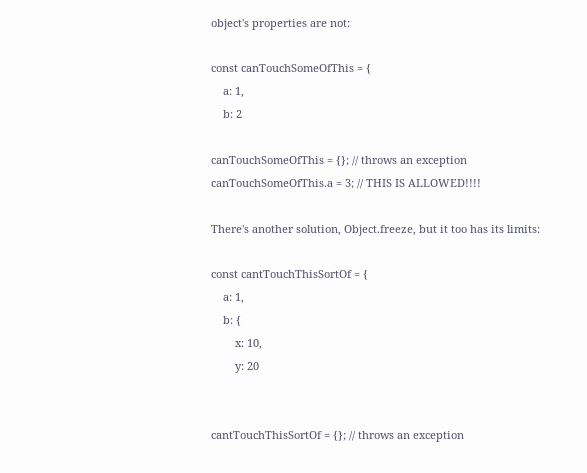object's properties are not:

const canTouchSomeOfThis = {
    a: 1,
    b: 2

canTouchSomeOfThis = {}; // throws an exception
canTouchSomeOfThis.a = 3; // THIS IS ALLOWED!!!!

There's another solution, Object.freeze, but it too has its limits:

const cantTouchThisSortOf = {
    a: 1,
    b: {
        x: 10,
        y: 20


cantTouchThisSortOf = {}; // throws an exception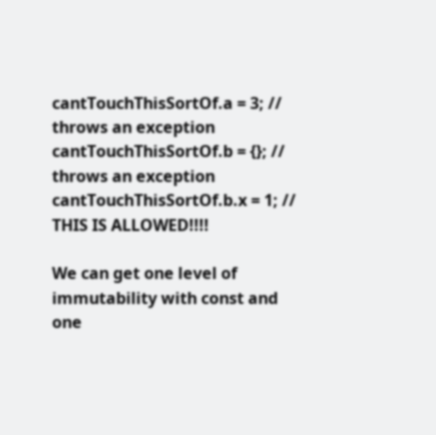cantTouchThisSortOf.a = 3; // throws an exception
cantTouchThisSortOf.b = {}; // throws an exception
cantTouchThisSortOf.b.x = 1; // THIS IS ALLOWED!!!!

We can get one level of immutability with const and one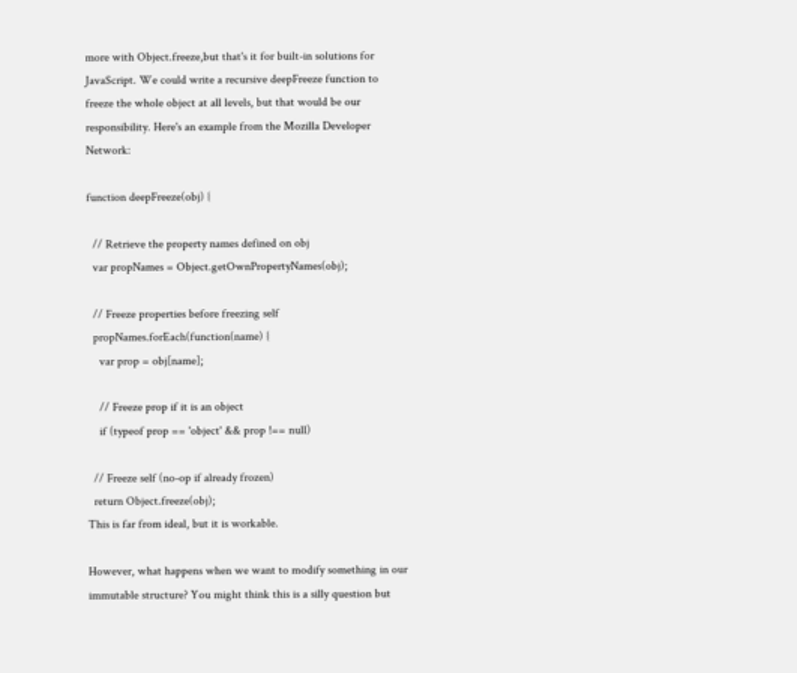more with Object.freeze,but that's it for built-in solutions for JavaScript. We could write a recursive deepFreeze function to freeze the whole object at all levels, but that would be our responsibility. Here's an example from the Mozilla Developer Network:

function deepFreeze(obj) {

  // Retrieve the property names defined on obj
  var propNames = Object.getOwnPropertyNames(obj);

  // Freeze properties before freezing self
  propNames.forEach(function(name) {
    var prop = obj[name];

    // Freeze prop if it is an object
    if (typeof prop == 'object' && prop !== null)

  // Freeze self (no-op if already frozen)
  return Object.freeze(obj);
This is far from ideal, but it is workable.

However, what happens when we want to modify something in our immutable structure? You might think this is a silly question but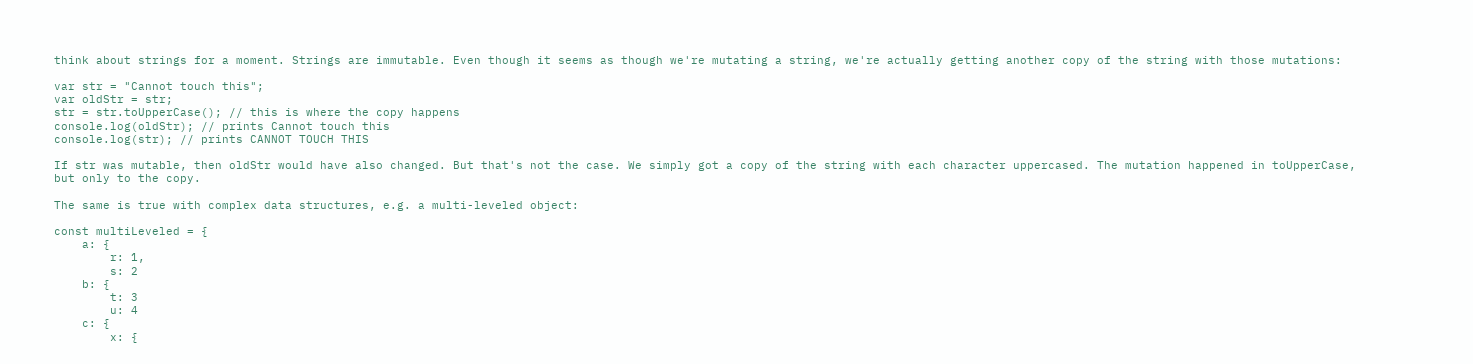think about strings for a moment. Strings are immutable. Even though it seems as though we're mutating a string, we're actually getting another copy of the string with those mutations:

var str = "Cannot touch this";
var oldStr = str;
str = str.toUpperCase(); // this is where the copy happens
console.log(oldStr); // prints Cannot touch this
console.log(str); // prints CANNOT TOUCH THIS

If str was mutable, then oldStr would have also changed. But that's not the case. We simply got a copy of the string with each character uppercased. The mutation happened in toUpperCase, but only to the copy.

The same is true with complex data structures, e.g. a multi-leveled object:

const multiLeveled = {
    a: {
        r: 1,
        s: 2
    b: {
        t: 3
        u: 4
    c: {
        x: {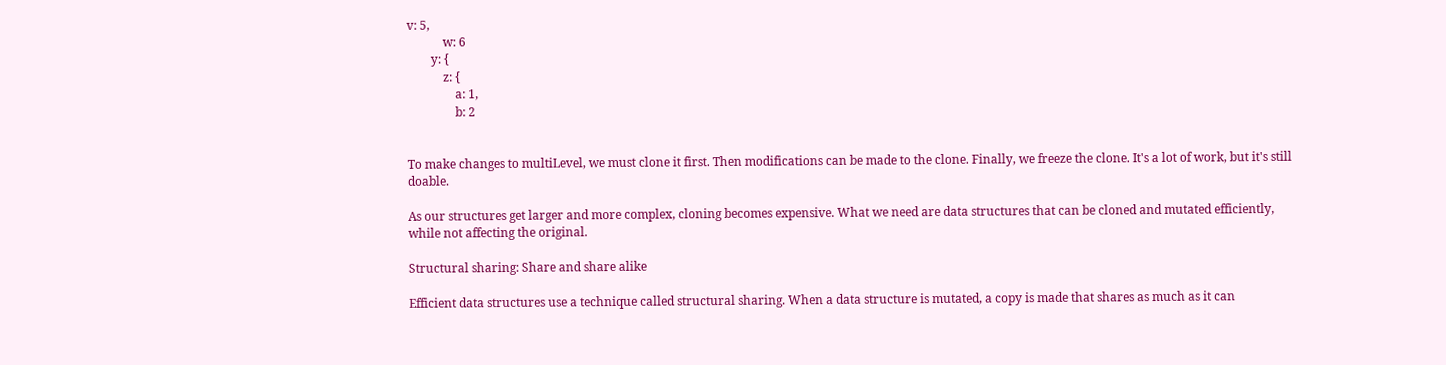v: 5,
            w: 6
        y: {
            z: {
                a: 1,
                b: 2


To make changes to multiLevel, we must clone it first. Then modifications can be made to the clone. Finally, we freeze the clone. It's a lot of work, but it's still doable.

As our structures get larger and more complex, cloning becomes expensive. What we need are data structures that can be cloned and mutated efficiently, while not affecting the original.

Structural sharing: Share and share alike

Efficient data structures use a technique called structural sharing. When a data structure is mutated, a copy is made that shares as much as it can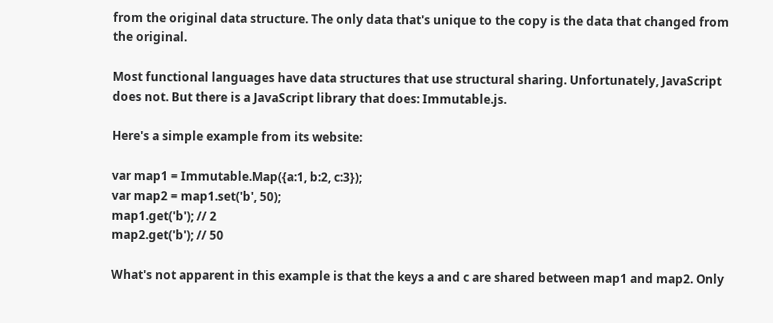from the original data structure. The only data that's unique to the copy is the data that changed from the original.

Most functional languages have data structures that use structural sharing. Unfortunately, JavaScript does not. But there is a JavaScript library that does: Immutable.js.

Here's a simple example from its website:

var map1 = Immutable.Map({a:1, b:2, c:3});
var map2 = map1.set('b', 50);
map1.get('b'); // 2
map2.get('b'); // 50

What's not apparent in this example is that the keys a and c are shared between map1 and map2. Only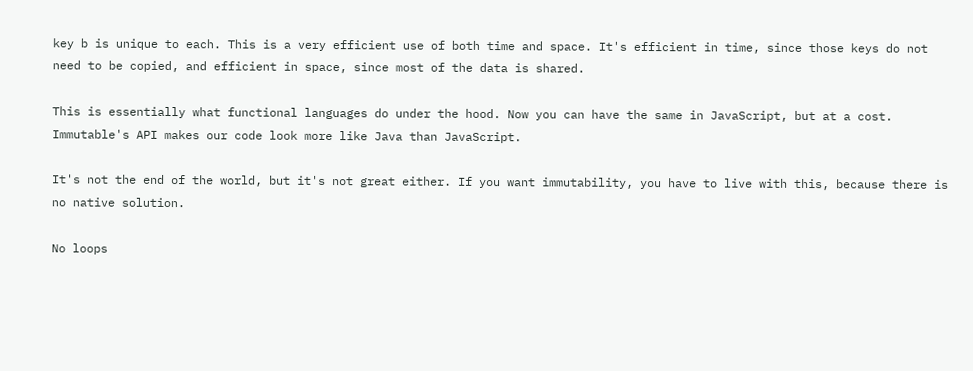key b is unique to each. This is a very efficient use of both time and space. It's efficient in time, since those keys do not need to be copied, and efficient in space, since most of the data is shared.

This is essentially what functional languages do under the hood. Now you can have the same in JavaScript, but at a cost. Immutable's API makes our code look more like Java than JavaScript.

It's not the end of the world, but it's not great either. If you want immutability, you have to live with this, because there is no native solution.

No loops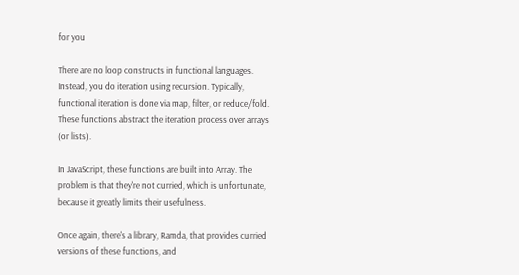for you

There are no loop constructs in functional languages. Instead, you do iteration using recursion. Typically, functional iteration is done via map, filter, or reduce/fold. These functions abstract the iteration process over arrays (or lists).

In JavaScript, these functions are built into Array. The problem is that they're not curried, which is unfortunate, because it greatly limits their usefulness.

Once again, there's a library, Ramda, that provides curried versions of these functions, and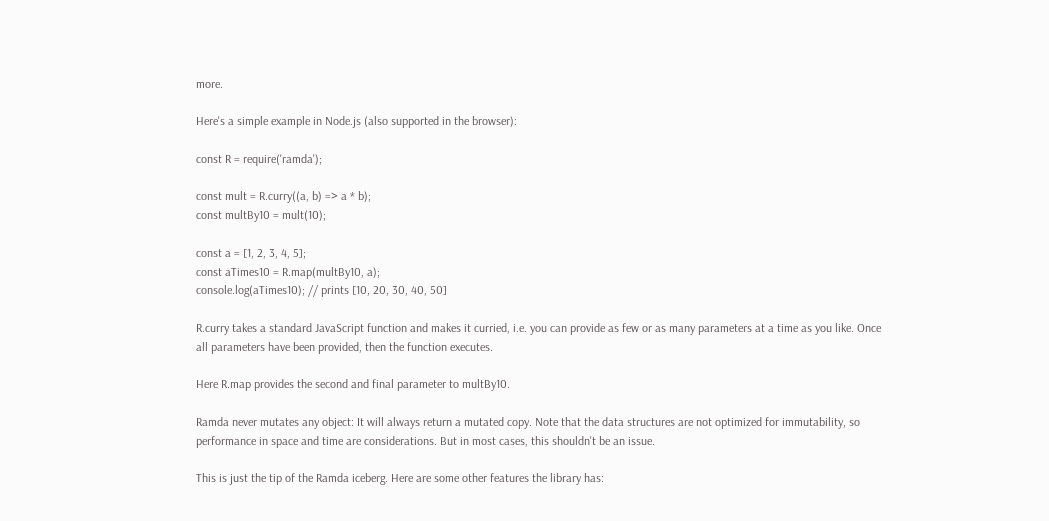more.

Here's a simple example in Node.js (also supported in the browser):

const R = require('ramda');

const mult = R.curry((a, b) => a * b);
const multBy10 = mult(10);

const a = [1, 2, 3, 4, 5];
const aTimes10 = R.map(multBy10, a);
console.log(aTimes10); // prints [10, 20, 30, 40, 50]

R.curry takes a standard JavaScript function and makes it curried, i.e. you can provide as few or as many parameters at a time as you like. Once all parameters have been provided, then the function executes.

Here R.map provides the second and final parameter to multBy10.

Ramda never mutates any object: It will always return a mutated copy. Note that the data structures are not optimized for immutability, so performance in space and time are considerations. But in most cases, this shouldn't be an issue.

This is just the tip of the Ramda iceberg. Here are some other features the library has: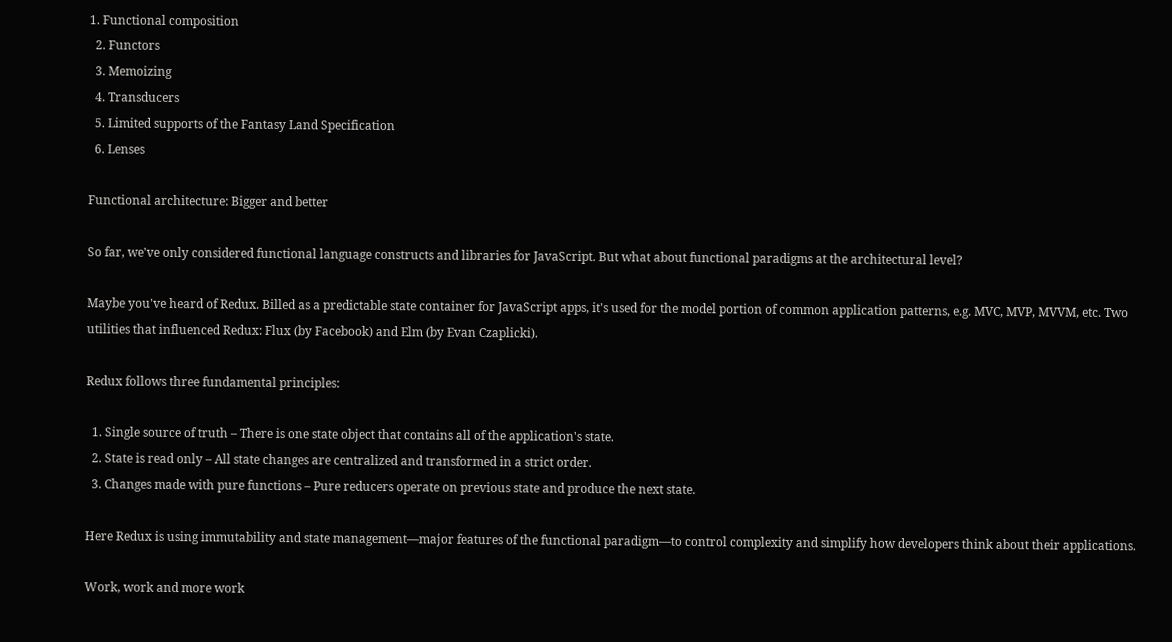1. Functional composition
  2. Functors
  3. Memoizing
  4. Transducers
  5. Limited supports of the Fantasy Land Specification
  6. Lenses

Functional architecture: Bigger and better

So far, we've only considered functional language constructs and libraries for JavaScript. But what about functional paradigms at the architectural level?

Maybe you've heard of Redux. Billed as a predictable state container for JavaScript apps, it's used for the model portion of common application patterns, e.g. MVC, MVP, MVVM, etc. Two utilities that influenced Redux: Flux (by Facebook) and Elm (by Evan Czaplicki).

Redux follows three fundamental principles:

  1. Single source of truth – There is one state object that contains all of the application's state.
  2. State is read only – All state changes are centralized and transformed in a strict order.
  3. Changes made with pure functions – Pure reducers operate on previous state and produce the next state.

Here Redux is using immutability and state management—major features of the functional paradigm—to control complexity and simplify how developers think about their applications.

Work, work and more work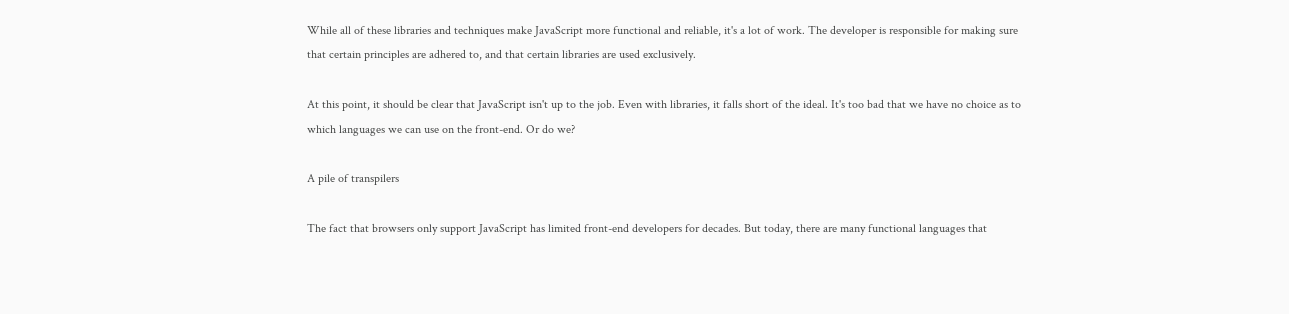While all of these libraries and techniques make JavaScript more functional and reliable, it's a lot of work. The developer is responsible for making sure that certain principles are adhered to, and that certain libraries are used exclusively.

At this point, it should be clear that JavaScript isn't up to the job. Even with libraries, it falls short of the ideal. It's too bad that we have no choice as to which languages we can use on the front-end. Or do we?

A pile of transpilers

The fact that browsers only support JavaScript has limited front-end developers for decades. But today, there are many functional languages that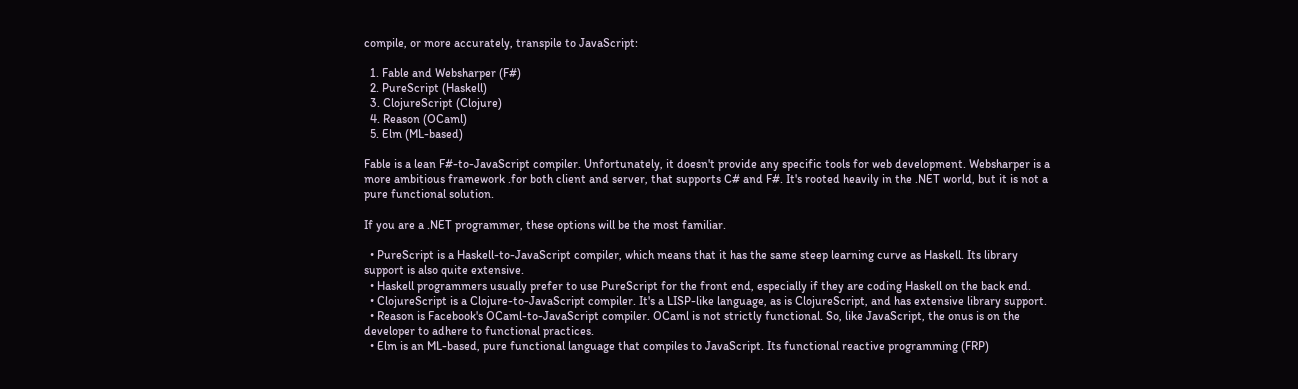compile, or more accurately, transpile to JavaScript:

  1. Fable and Websharper (F#)
  2. PureScript (Haskell)
  3. ClojureScript (Clojure)
  4. Reason (OCaml)
  5. Elm (ML-based)

Fable is a lean F#-to-JavaScript compiler. Unfortunately, it doesn't provide any specific tools for web development. Websharper is a more ambitious framework .for both client and server, that supports C# and F#. It's rooted heavily in the .NET world, but it is not a pure functional solution.

If you are a .NET programmer, these options will be the most familiar.

  • PureScript is a Haskell-to-JavaScript compiler, which means that it has the same steep learning curve as Haskell. Its library support is also quite extensive.
  • Haskell programmers usually prefer to use PureScript for the front end, especially if they are coding Haskell on the back end.
  • ClojureScript is a Clojure-to-JavaScript compiler. It's a LISP-like language, as is ClojureScript, and has extensive library support.
  • Reason is Facebook's OCaml-to-JavaScript compiler. OCaml is not strictly functional. So, like JavaScript, the onus is on the developer to adhere to functional practices.
  • Elm is an ML-based, pure functional language that compiles to JavaScript. Its functional reactive programming (FRP)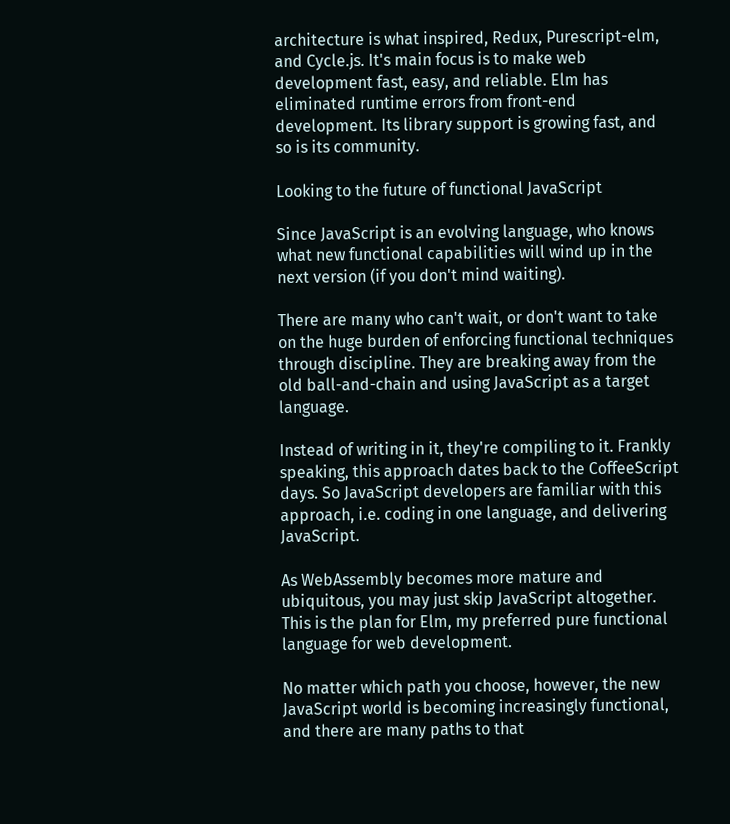architecture is what inspired, Redux, Purescript-elm, and Cycle.js. It's main focus is to make web development fast, easy, and reliable. Elm has eliminated runtime errors from front-end development. Its library support is growing fast, and so is its community.

Looking to the future of functional JavaScript

Since JavaScript is an evolving language, who knows what new functional capabilities will wind up in the next version (if you don't mind waiting).

There are many who can't wait, or don't want to take on the huge burden of enforcing functional techniques through discipline. They are breaking away from the old ball-and-chain and using JavaScript as a target language.

Instead of writing in it, they're compiling to it. Frankly speaking, this approach dates back to the CoffeeScript days. So JavaScript developers are familiar with this approach, i.e. coding in one language, and delivering JavaScript.

As WebAssembly becomes more mature and ubiquitous, you may just skip JavaScript altogether. This is the plan for Elm, my preferred pure functional language for web development.

No matter which path you choose, however, the new JavaScript world is becoming increasingly functional, and there are many paths to that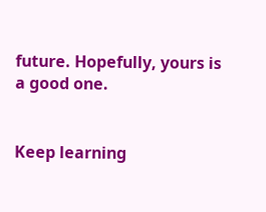future. Hopefully, yours is a good one.


Keep learning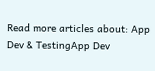Read more articles about: App Dev & TestingApp Dev